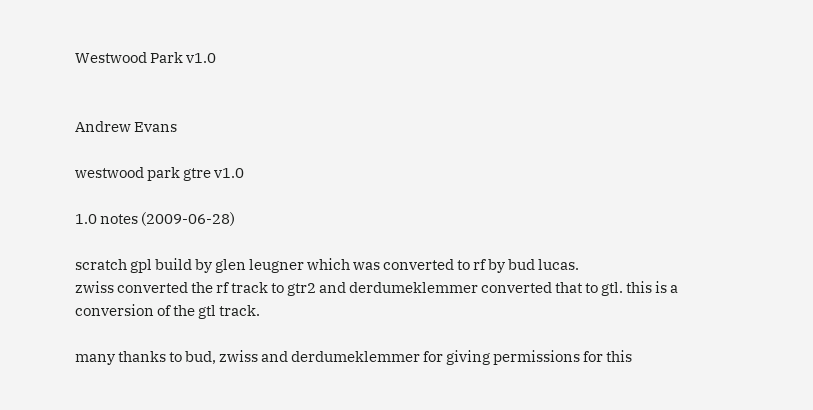Westwood Park v1.0


Andrew Evans

westwood park gtre v1.0

1.0 notes (2009-06-28)

scratch gpl build by glen leugner which was converted to rf by bud lucas.
zwiss converted the rf track to gtr2 and derdumeklemmer converted that to gtl. this is a conversion of the gtl track.

many thanks to bud, zwiss and derdumeklemmer for giving permissions for this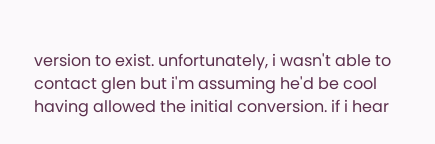version to exist. unfortunately, i wasn't able to contact glen but i'm assuming he'd be cool having allowed the initial conversion. if i hear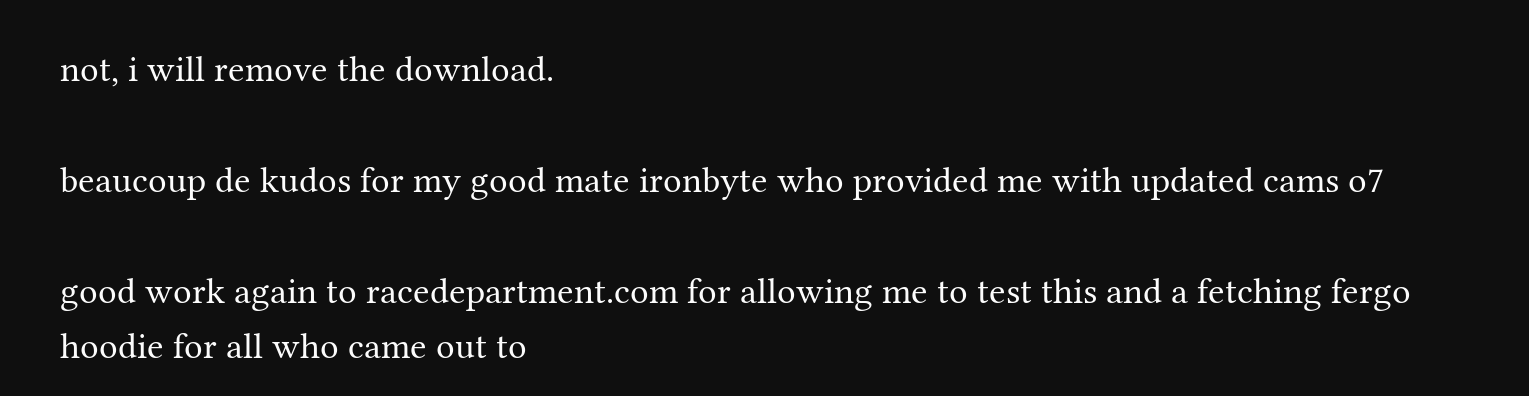not, i will remove the download.

beaucoup de kudos for my good mate ironbyte who provided me with updated cams o7

good work again to racedepartment.com for allowing me to test this and a fetching fergo hoodie for all who came out to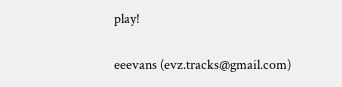play!


eeevans (evz.tracks@gmail.com)